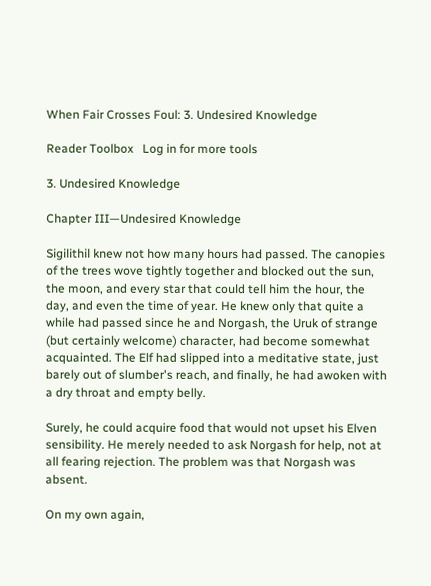When Fair Crosses Foul: 3. Undesired Knowledge

Reader Toolbox   Log in for more tools

3. Undesired Knowledge

Chapter III—Undesired Knowledge

Sigilithil knew not how many hours had passed. The canopies of the trees wove tightly together and blocked out the sun, the moon, and every star that could tell him the hour, the day, and even the time of year. He knew only that quite a while had passed since he and Norgash, the Uruk of strange (but certainly welcome) character, had become somewhat acquainted. The Elf had slipped into a meditative state, just barely out of slumber's reach, and finally, he had awoken with a dry throat and empty belly.

Surely, he could acquire food that would not upset his Elven sensibility. He merely needed to ask Norgash for help, not at all fearing rejection. The problem was that Norgash was absent.

On my own again,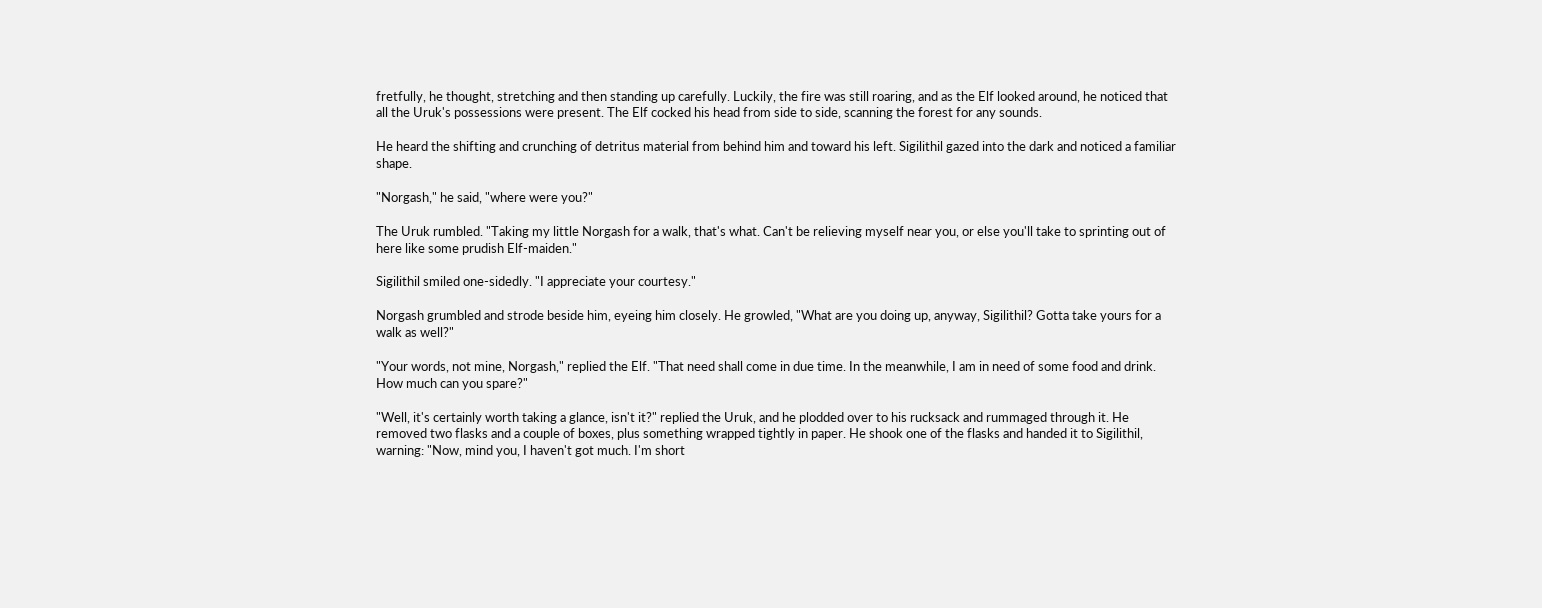fretfully, he thought, stretching and then standing up carefully. Luckily, the fire was still roaring, and as the Elf looked around, he noticed that all the Uruk's possessions were present. The Elf cocked his head from side to side, scanning the forest for any sounds.

He heard the shifting and crunching of detritus material from behind him and toward his left. Sigilithil gazed into the dark and noticed a familiar shape.

"Norgash," he said, "where were you?"

The Uruk rumbled. "Taking my little Norgash for a walk, that's what. Can't be relieving myself near you, or else you'll take to sprinting out of here like some prudish Elf-maiden."

Sigilithil smiled one-sidedly. "I appreciate your courtesy."

Norgash grumbled and strode beside him, eyeing him closely. He growled, "What are you doing up, anyway, Sigilithil? Gotta take yours for a walk as well?"

"Your words, not mine, Norgash," replied the Elf. "That need shall come in due time. In the meanwhile, I am in need of some food and drink. How much can you spare?"

"Well, it's certainly worth taking a glance, isn't it?" replied the Uruk, and he plodded over to his rucksack and rummaged through it. He removed two flasks and a couple of boxes, plus something wrapped tightly in paper. He shook one of the flasks and handed it to Sigilithil, warning: "Now, mind you, I haven't got much. I'm short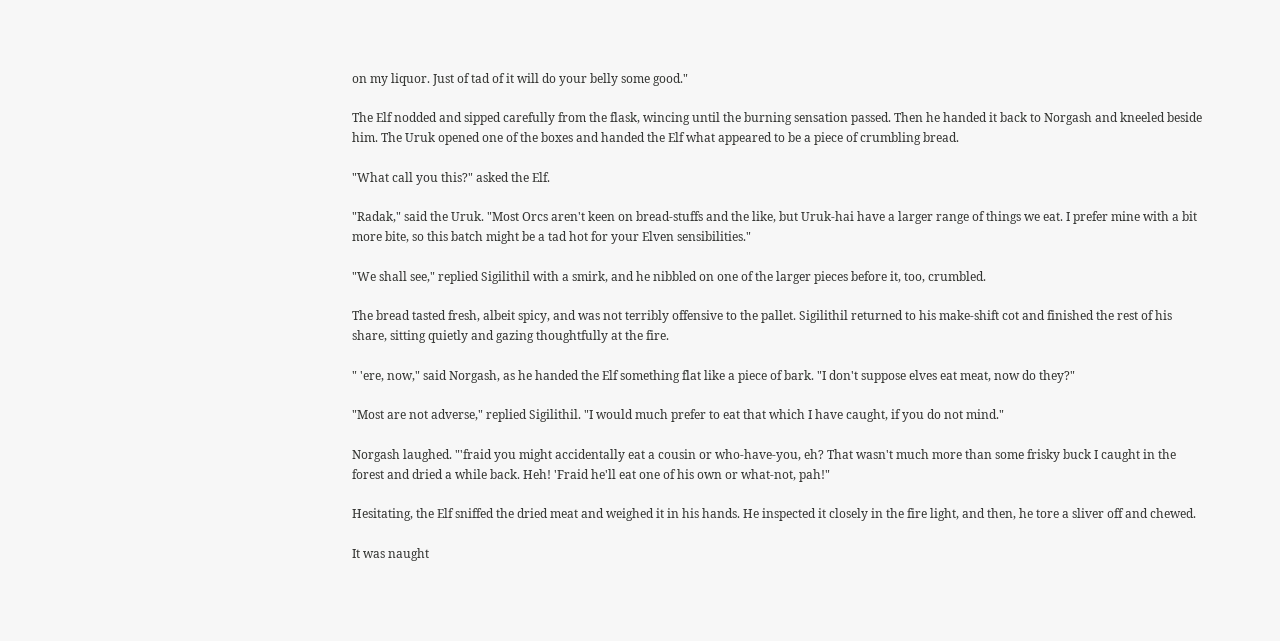on my liquor. Just of tad of it will do your belly some good."

The Elf nodded and sipped carefully from the flask, wincing until the burning sensation passed. Then he handed it back to Norgash and kneeled beside him. The Uruk opened one of the boxes and handed the Elf what appeared to be a piece of crumbling bread.

"What call you this?" asked the Elf.

"Radak," said the Uruk. "Most Orcs aren't keen on bread-stuffs and the like, but Uruk-hai have a larger range of things we eat. I prefer mine with a bit more bite, so this batch might be a tad hot for your Elven sensibilities."

"We shall see," replied Sigilithil with a smirk, and he nibbled on one of the larger pieces before it, too, crumbled.

The bread tasted fresh, albeit spicy, and was not terribly offensive to the pallet. Sigilithil returned to his make-shift cot and finished the rest of his share, sitting quietly and gazing thoughtfully at the fire.

" 'ere, now," said Norgash, as he handed the Elf something flat like a piece of bark. "I don't suppose elves eat meat, now do they?"

"Most are not adverse," replied Sigilithil. "I would much prefer to eat that which I have caught, if you do not mind."

Norgash laughed. "'fraid you might accidentally eat a cousin or who-have-you, eh? That wasn't much more than some frisky buck I caught in the forest and dried a while back. Heh! 'Fraid he'll eat one of his own or what-not, pah!"

Hesitating, the Elf sniffed the dried meat and weighed it in his hands. He inspected it closely in the fire light, and then, he tore a sliver off and chewed.

It was naught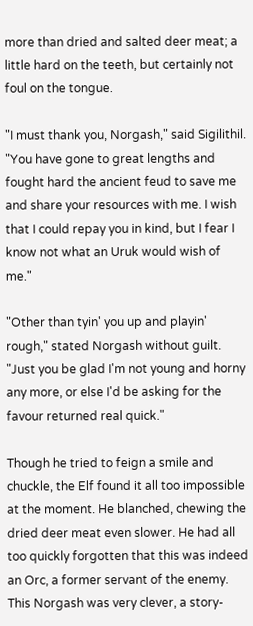more than dried and salted deer meat; a little hard on the teeth, but certainly not foul on the tongue.

"I must thank you, Norgash," said Sigilithil. "You have gone to great lengths and fought hard the ancient feud to save me and share your resources with me. I wish that I could repay you in kind, but I fear I know not what an Uruk would wish of me."

"Other than tyin' you up and playin' rough," stated Norgash without guilt. "Just you be glad I'm not young and horny any more, or else I'd be asking for the favour returned real quick."

Though he tried to feign a smile and chuckle, the Elf found it all too impossible at the moment. He blanched, chewing the dried deer meat even slower. He had all too quickly forgotten that this was indeed an Orc, a former servant of the enemy. This Norgash was very clever, a story-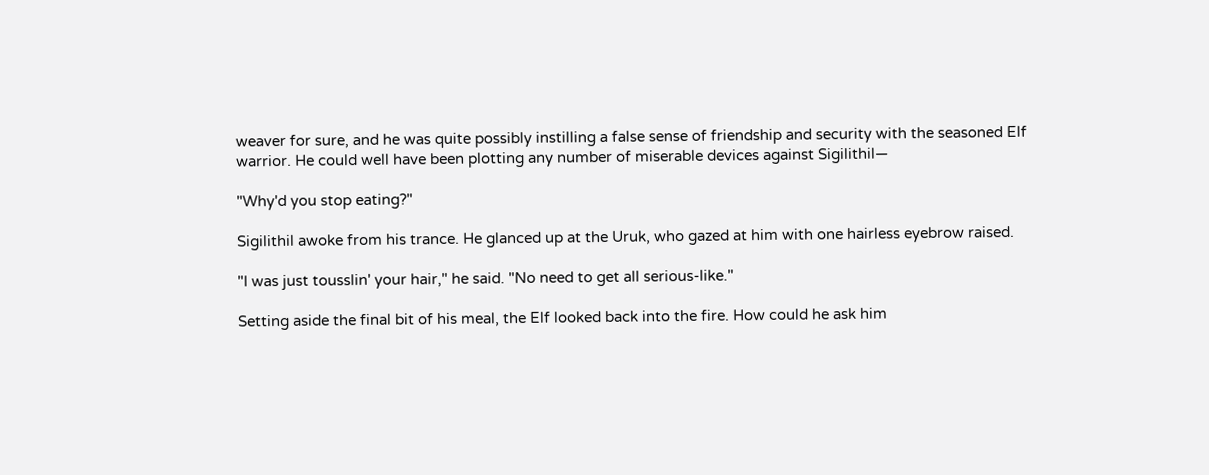weaver for sure, and he was quite possibly instilling a false sense of friendship and security with the seasoned Elf warrior. He could well have been plotting any number of miserable devices against Sigilithil—

"Why'd you stop eating?"

Sigilithil awoke from his trance. He glanced up at the Uruk, who gazed at him with one hairless eyebrow raised.

"I was just tousslin' your hair," he said. "No need to get all serious-like."

Setting aside the final bit of his meal, the Elf looked back into the fire. How could he ask him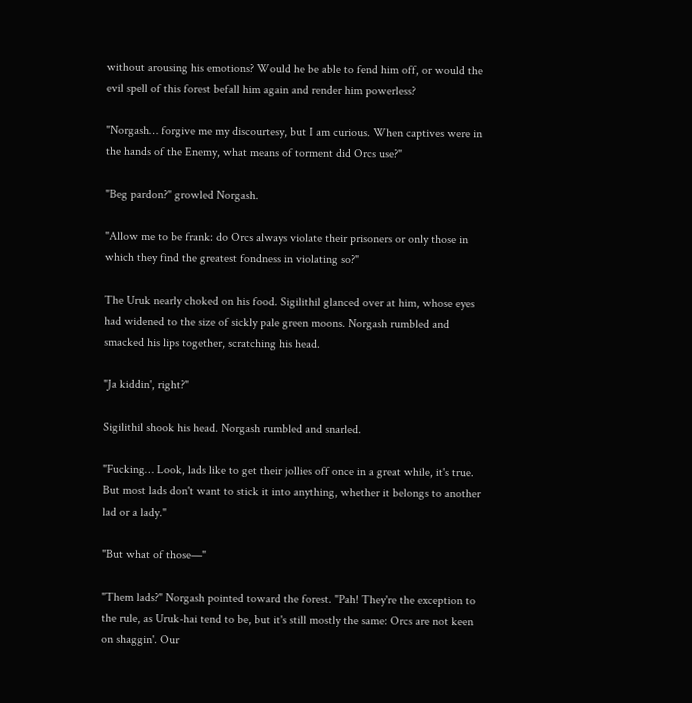without arousing his emotions? Would he be able to fend him off, or would the evil spell of this forest befall him again and render him powerless?

"Norgash… forgive me my discourtesy, but I am curious. When captives were in the hands of the Enemy, what means of torment did Orcs use?"

"Beg pardon?" growled Norgash.

"Allow me to be frank: do Orcs always violate their prisoners or only those in which they find the greatest fondness in violating so?"

The Uruk nearly choked on his food. Sigilithil glanced over at him, whose eyes had widened to the size of sickly pale green moons. Norgash rumbled and smacked his lips together, scratching his head.

"Ja kiddin', right?"

Sigilithil shook his head. Norgash rumbled and snarled.

"Fucking… Look, lads like to get their jollies off once in a great while, it's true. But most lads don't want to stick it into anything, whether it belongs to another lad or a lady."

"But what of those—"

"Them lads?" Norgash pointed toward the forest. "Pah! They're the exception to the rule, as Uruk-hai tend to be, but it's still mostly the same: Orcs are not keen on shaggin'. Our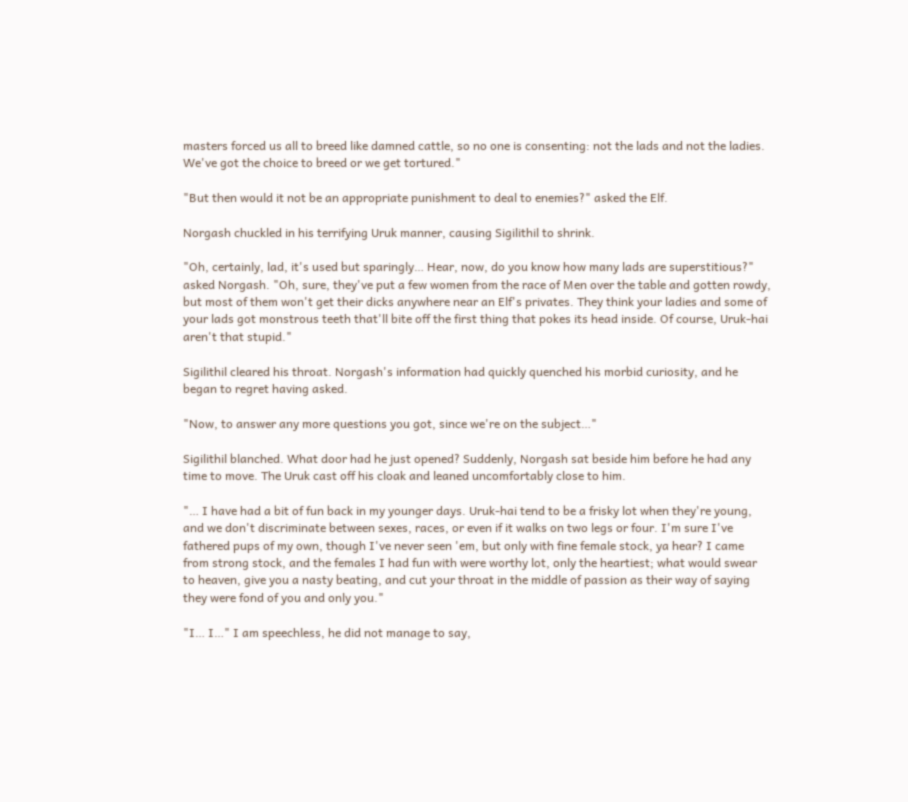masters forced us all to breed like damned cattle, so no one is consenting: not the lads and not the ladies. We've got the choice to breed or we get tortured."

"But then would it not be an appropriate punishment to deal to enemies?" asked the Elf.

Norgash chuckled in his terrifying Uruk manner, causing Sigilithil to shrink.

"Oh, certainly, lad, it's used but sparingly… Hear, now, do you know how many lads are superstitious?" asked Norgash. "Oh, sure, they've put a few women from the race of Men over the table and gotten rowdy, but most of them won't get their dicks anywhere near an Elf's privates. They think your ladies and some of your lads got monstrous teeth that'll bite off the first thing that pokes its head inside. Of course, Uruk-hai aren't that stupid."

Sigilithil cleared his throat. Norgash's information had quickly quenched his morbid curiosity, and he began to regret having asked.

"Now, to answer any more questions you got, since we're on the subject…"

Sigilithil blanched. What door had he just opened? Suddenly, Norgash sat beside him before he had any time to move. The Uruk cast off his cloak and leaned uncomfortably close to him.

"… I have had a bit of fun back in my younger days. Uruk-hai tend to be a frisky lot when they're young, and we don't discriminate between sexes, races, or even if it walks on two legs or four. I'm sure I've fathered pups of my own, though I've never seen 'em, but only with fine female stock, ya hear? I came from strong stock, and the females I had fun with were worthy lot, only the heartiest; what would swear to heaven, give you a nasty beating, and cut your throat in the middle of passion as their way of saying they were fond of you and only you."

"I… I…" I am speechless, he did not manage to say,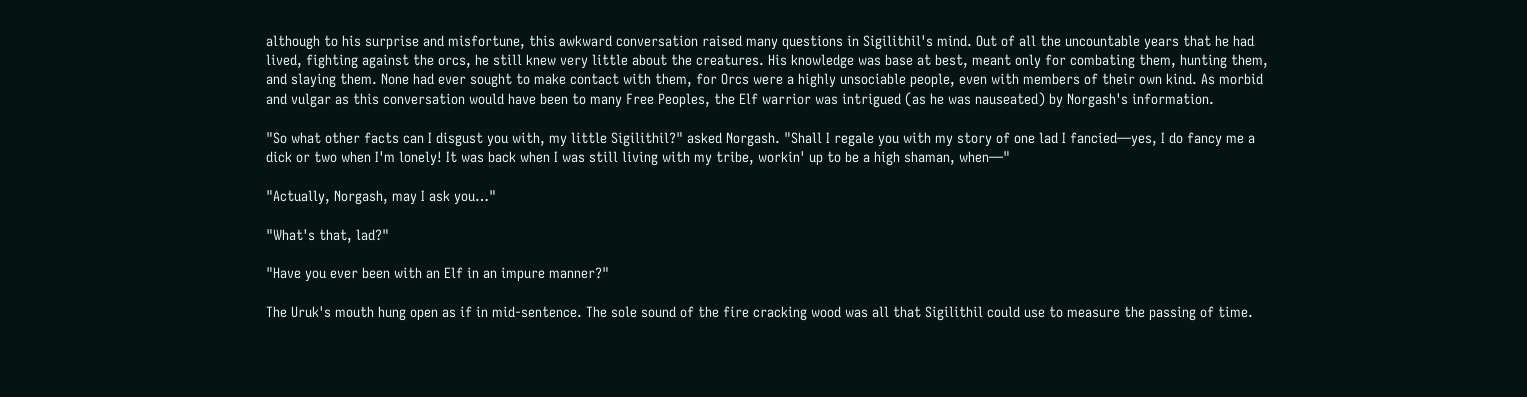although to his surprise and misfortune, this awkward conversation raised many questions in Sigilithil's mind. Out of all the uncountable years that he had lived, fighting against the orcs, he still knew very little about the creatures. His knowledge was base at best, meant only for combating them, hunting them, and slaying them. None had ever sought to make contact with them, for Orcs were a highly unsociable people, even with members of their own kind. As morbid and vulgar as this conversation would have been to many Free Peoples, the Elf warrior was intrigued (as he was nauseated) by Norgash's information.

"So what other facts can I disgust you with, my little Sigilithil?" asked Norgash. "Shall I regale you with my story of one lad I fancied—yes, I do fancy me a dick or two when I'm lonely! It was back when I was still living with my tribe, workin' up to be a high shaman, when—"

"Actually, Norgash, may I ask you…"

"What's that, lad?"

"Have you ever been with an Elf in an impure manner?"

The Uruk's mouth hung open as if in mid-sentence. The sole sound of the fire cracking wood was all that Sigilithil could use to measure the passing of time.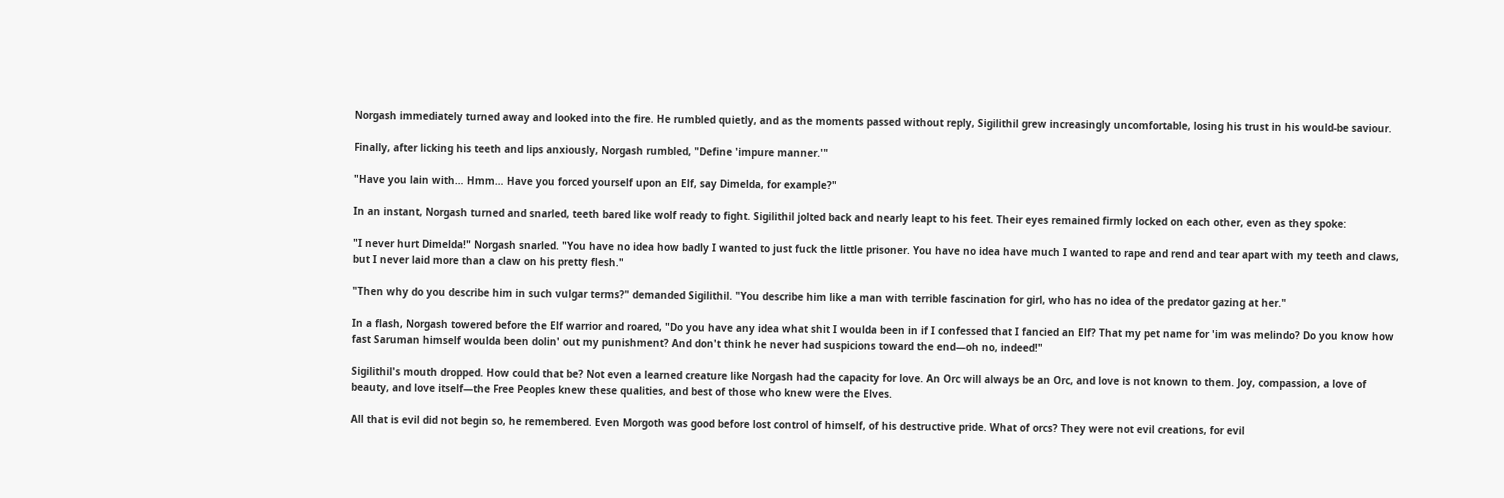Norgash immediately turned away and looked into the fire. He rumbled quietly, and as the moments passed without reply, Sigilithil grew increasingly uncomfortable, losing his trust in his would-be saviour.

Finally, after licking his teeth and lips anxiously, Norgash rumbled, "Define 'impure manner.'"

"Have you lain with… Hmm… Have you forced yourself upon an Elf, say Dimelda, for example?"

In an instant, Norgash turned and snarled, teeth bared like wolf ready to fight. Sigilithil jolted back and nearly leapt to his feet. Their eyes remained firmly locked on each other, even as they spoke:

"I never hurt Dimelda!" Norgash snarled. "You have no idea how badly I wanted to just fuck the little prisoner. You have no idea have much I wanted to rape and rend and tear apart with my teeth and claws, but I never laid more than a claw on his pretty flesh."

"Then why do you describe him in such vulgar terms?" demanded Sigilithil. "You describe him like a man with terrible fascination for girl, who has no idea of the predator gazing at her."

In a flash, Norgash towered before the Elf warrior and roared, "Do you have any idea what shit I woulda been in if I confessed that I fancied an Elf? That my pet name for 'im was melindo? Do you know how fast Saruman himself woulda been dolin' out my punishment? And don't think he never had suspicions toward the end—oh no, indeed!"

Sigilithil's mouth dropped. How could that be? Not even a learned creature like Norgash had the capacity for love. An Orc will always be an Orc, and love is not known to them. Joy, compassion, a love of beauty, and love itself—the Free Peoples knew these qualities, and best of those who knew were the Elves.

All that is evil did not begin so, he remembered. Even Morgoth was good before lost control of himself, of his destructive pride. What of orcs? They were not evil creations, for evil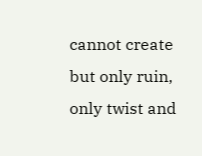cannot create but only ruin, only twist and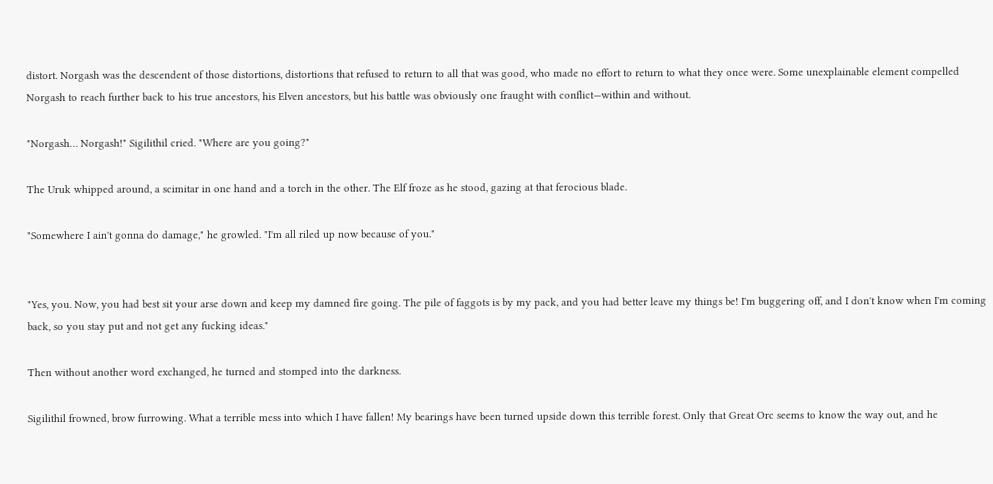distort. Norgash was the descendent of those distortions, distortions that refused to return to all that was good, who made no effort to return to what they once were. Some unexplainable element compelled Norgash to reach further back to his true ancestors, his Elven ancestors, but his battle was obviously one fraught with conflict—within and without.

"Norgash… Norgash!" Sigilithil cried. "Where are you going?"

The Uruk whipped around, a scimitar in one hand and a torch in the other. The Elf froze as he stood, gazing at that ferocious blade.

"Somewhere I ain't gonna do damage," he growled. "I'm all riled up now because of you."


"Yes, you. Now, you had best sit your arse down and keep my damned fire going. The pile of faggots is by my pack, and you had better leave my things be! I'm buggering off, and I don't know when I'm coming back, so you stay put and not get any fucking ideas."

Then without another word exchanged, he turned and stomped into the darkness.

Sigilithil frowned, brow furrowing. What a terrible mess into which I have fallen! My bearings have been turned upside down this terrible forest. Only that Great Orc seems to know the way out, and he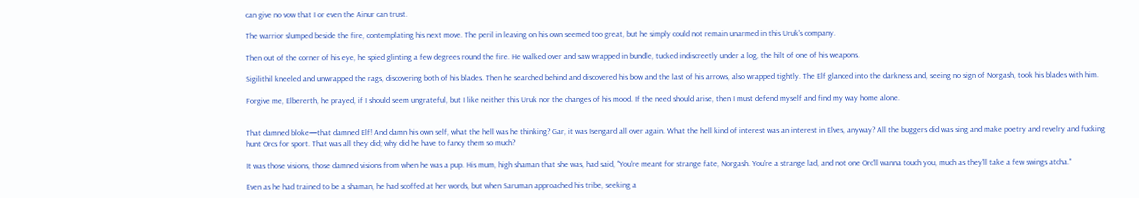can give no vow that I or even the Ainur can trust.

The warrior slumped beside the fire, contemplating his next move. The peril in leaving on his own seemed too great, but he simply could not remain unarmed in this Uruk's company.

Then out of the corner of his eye, he spied glinting a few degrees round the fire. He walked over and saw wrapped in bundle, tucked indiscreetly under a log, the hilt of one of his weapons.

Sigilithil kneeled and unwrapped the rags, discovering both of his blades. Then he searched behind and discovered his bow and the last of his arrows, also wrapped tightly. The Elf glanced into the darkness and, seeing no sign of Norgash, took his blades with him.

Forgive me, Elbererth, he prayed, if I should seem ungrateful, but I like neither this Uruk nor the changes of his mood. If the need should arise, then I must defend myself and find my way home alone.


That damned bloke—that damned Elf! And damn his own self, what the hell was he thinking? Gar, it was Isengard all over again. What the hell kind of interest was an interest in Elves, anyway? All the buggers did was sing and make poetry and revelry and fucking hunt Orcs for sport. That was all they did; why did he have to fancy them so much?

It was those visions, those damned visions from when he was a pup. His mum, high shaman that she was, had said, "You're meant for strange fate, Norgash. You're a strange lad, and not one Orc'll wanna touch you, much as they'll take a few swings atcha."

Even as he had trained to be a shaman, he had scoffed at her words, but when Saruman approached his tribe, seeking a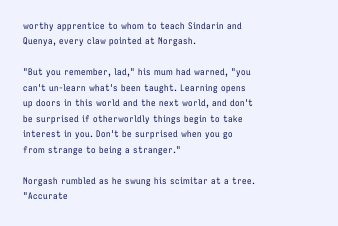worthy apprentice to whom to teach Sindarin and Quenya, every claw pointed at Norgash.

"But you remember, lad," his mum had warned, "you can't un-learn what's been taught. Learning opens up doors in this world and the next world, and don't be surprised if otherworldly things begin to take interest in you. Don't be surprised when you go from strange to being a stranger."

Norgash rumbled as he swung his scimitar at a tree. "Accurate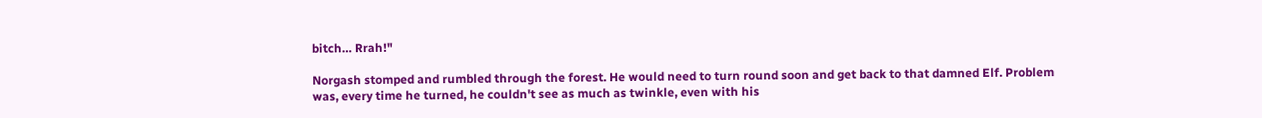bitch… Rrah!"

Norgash stomped and rumbled through the forest. He would need to turn round soon and get back to that damned Elf. Problem was, every time he turned, he couldn't see as much as twinkle, even with his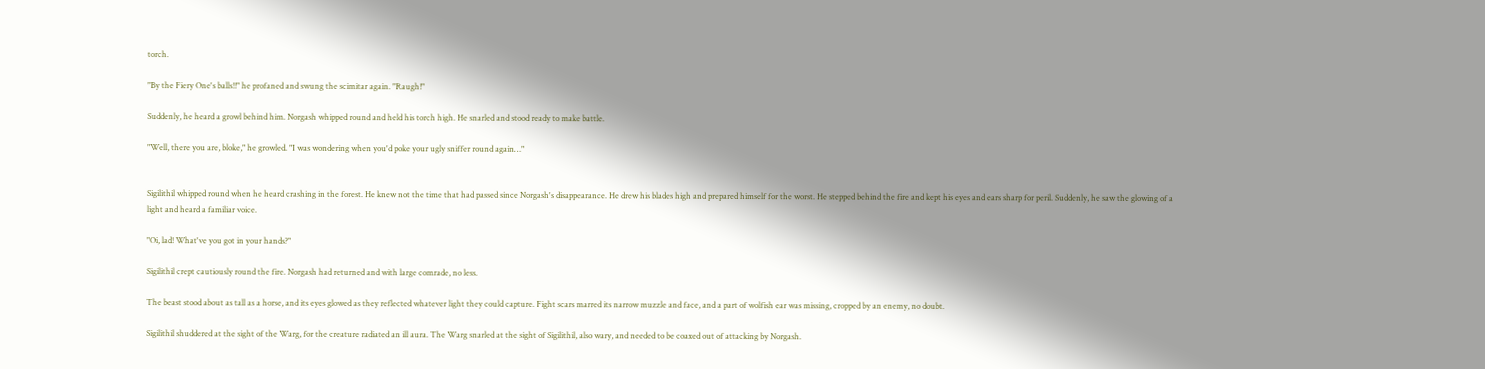torch.

"By the Fiery One's balls!!" he profaned and swung the scimitar again. "Raugh!"

Suddenly, he heard a growl behind him. Norgash whipped round and held his torch high. He snarled and stood ready to make battle.

"Well, there you are, bloke," he growled. "I was wondering when you'd poke your ugly sniffer round again…"


Sigilithil whipped round when he heard crashing in the forest. He knew not the time that had passed since Norgash's disappearance. He drew his blades high and prepared himself for the worst. He stepped behind the fire and kept his eyes and ears sharp for peril. Suddenly, he saw the glowing of a light and heard a familiar voice.

"Oi, lad! What've you got in your hands?"

Sigilithil crept cautiously round the fire. Norgash had returned and with large comrade, no less.

The beast stood about as tall as a horse, and its eyes glowed as they reflected whatever light they could capture. Fight scars marred its narrow muzzle and face, and a part of wolfish ear was missing, cropped by an enemy, no doubt.

Sigilithil shuddered at the sight of the Warg, for the creature radiated an ill aura. The Warg snarled at the sight of Sigilithil, also wary, and needed to be coaxed out of attacking by Norgash.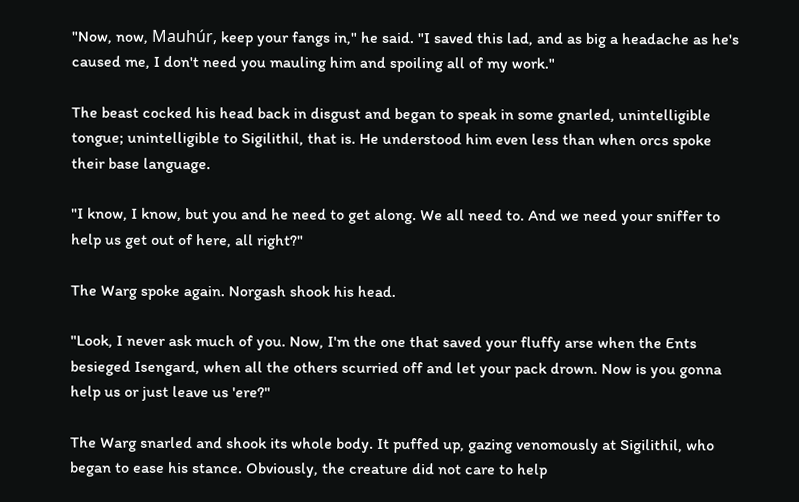"Now, now, Mauhúr, keep your fangs in," he said. "I saved this lad, and as big a headache as he's caused me, I don't need you mauling him and spoiling all of my work."

The beast cocked his head back in disgust and began to speak in some gnarled, unintelligible tongue; unintelligible to Sigilithil, that is. He understood him even less than when orcs spoke their base language.

"I know, I know, but you and he need to get along. We all need to. And we need your sniffer to help us get out of here, all right?"

The Warg spoke again. Norgash shook his head.

"Look, I never ask much of you. Now, I'm the one that saved your fluffy arse when the Ents besieged Isengard, when all the others scurried off and let your pack drown. Now is you gonna help us or just leave us 'ere?"

The Warg snarled and shook its whole body. It puffed up, gazing venomously at Sigilithil, who began to ease his stance. Obviously, the creature did not care to help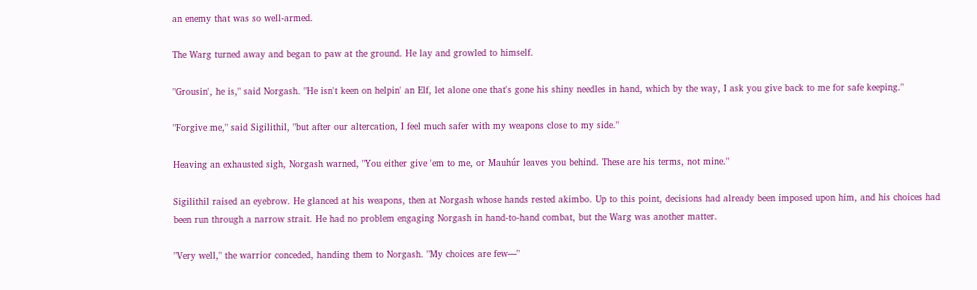an enemy that was so well-armed.

The Warg turned away and began to paw at the ground. He lay and growled to himself.

"Grousin', he is," said Norgash. "He isn't keen on helpin' an Elf, let alone one that's gone his shiny needles in hand, which by the way, I ask you give back to me for safe keeping."

"Forgive me," said Sigilithil, "but after our altercation, I feel much safer with my weapons close to my side."

Heaving an exhausted sigh, Norgash warned, "You either give 'em to me, or Mauhúr leaves you behind. These are his terms, not mine."

Sigilithil raised an eyebrow. He glanced at his weapons, then at Norgash whose hands rested akimbo. Up to this point, decisions had already been imposed upon him, and his choices had been run through a narrow strait. He had no problem engaging Norgash in hand-to-hand combat, but the Warg was another matter.

"Very well," the warrior conceded, handing them to Norgash. "My choices are few—"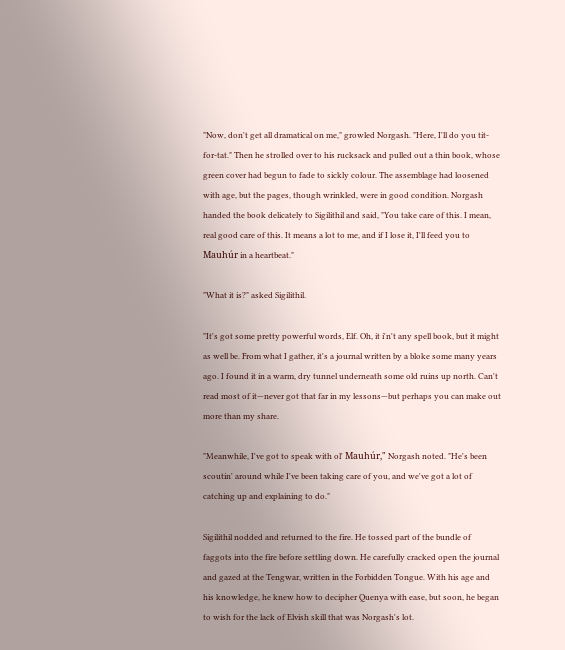"Now, don't get all dramatical on me," growled Norgash. "Here, I'll do you tit-for-tat." Then he strolled over to his rucksack and pulled out a thin book, whose green cover had begun to fade to sickly colour. The assemblage had loosened with age, but the pages, though wrinkled, were in good condition. Norgash handed the book delicately to Sigilithil and said, "You take care of this. I mean, real good care of this. It means a lot to me, and if I lose it, I'll feed you to Mauhúr in a heartbeat."

"What it is?" asked Sigilithil.

"It's got some pretty powerful words, Elf. Oh, it i'n't any spell book, but it might as well be. From what I gather, it's a journal written by a bloke some many years ago. I found it in a warm, dry tunnel underneath some old ruins up north. Can't read most of it—never got that far in my lessons—but perhaps you can make out more than my share.

"Meanwhile, I've got to speak with ol' Mauhúr," Norgash noted. "He's been scoutin' around while I've been taking care of you, and we've got a lot of catching up and explaining to do."

Sigilithil nodded and returned to the fire. He tossed part of the bundle of faggots into the fire before settling down. He carefully cracked open the journal and gazed at the Tengwar, written in the Forbidden Tongue. With his age and his knowledge, he knew how to decipher Quenya with ease, but soon, he began to wish for the lack of Elvish skill that was Norgash's lot.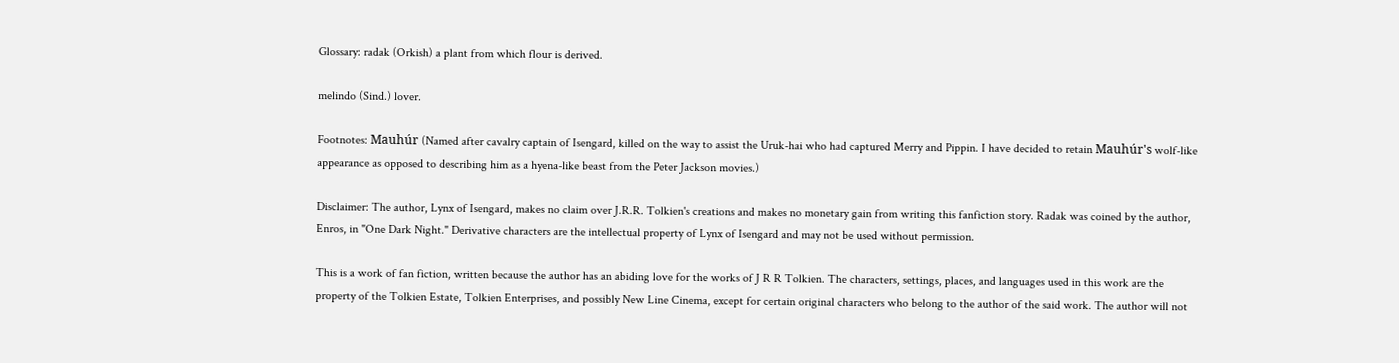Glossary: radak (Orkish) a plant from which flour is derived.

melindo (Sind.) lover.

Footnotes: Mauhúr (Named after cavalry captain of Isengard, killed on the way to assist the Uruk-hai who had captured Merry and Pippin. I have decided to retain Mauhúr's wolf-like appearance as opposed to describing him as a hyena-like beast from the Peter Jackson movies.)

Disclaimer: The author, Lynx of Isengard, makes no claim over J.R.R. Tolkien's creations and makes no monetary gain from writing this fanfiction story. Radak was coined by the author, Enros, in "One Dark Night." Derivative characters are the intellectual property of Lynx of Isengard and may not be used without permission.

This is a work of fan fiction, written because the author has an abiding love for the works of J R R Tolkien. The characters, settings, places, and languages used in this work are the property of the Tolkien Estate, Tolkien Enterprises, and possibly New Line Cinema, except for certain original characters who belong to the author of the said work. The author will not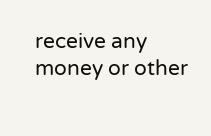receive any money or other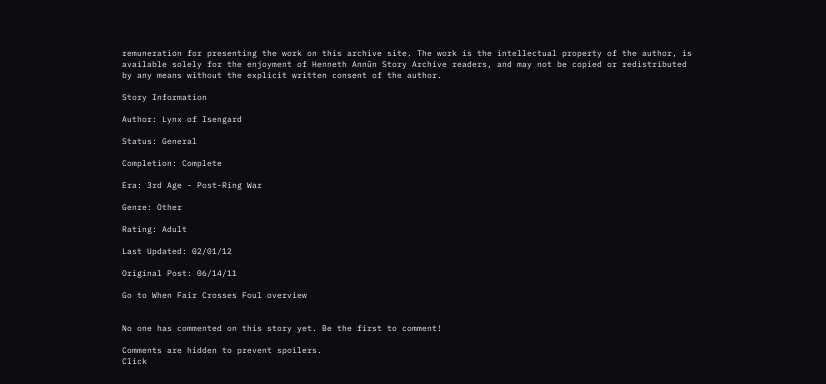remuneration for presenting the work on this archive site. The work is the intellectual property of the author, is available solely for the enjoyment of Henneth Annûn Story Archive readers, and may not be copied or redistributed by any means without the explicit written consent of the author.

Story Information

Author: Lynx of Isengard

Status: General

Completion: Complete

Era: 3rd Age - Post-Ring War

Genre: Other

Rating: Adult

Last Updated: 02/01/12

Original Post: 06/14/11

Go to When Fair Crosses Foul overview


No one has commented on this story yet. Be the first to comment!

Comments are hidden to prevent spoilers.
Click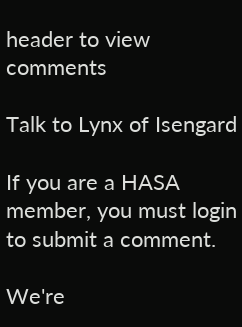header to view comments

Talk to Lynx of Isengard

If you are a HASA member, you must login to submit a comment.

We're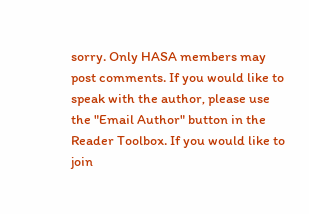sorry. Only HASA members may post comments. If you would like to speak with the author, please use the "Email Author" button in the Reader Toolbox. If you would like to join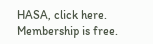HASA, click here. Membership is free.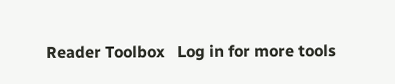Reader Toolbox   Log in for more tools